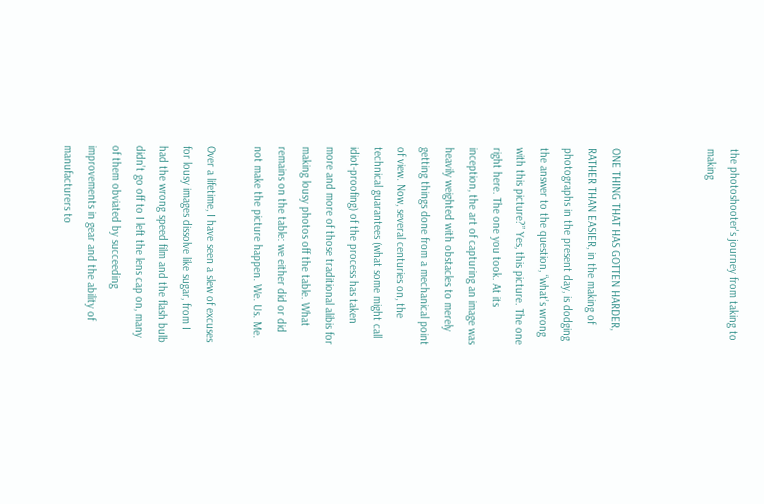the photoshooter's journey from taking to making



ONE THING THAT HAS GOTTEN HARDER, RATHER THAN EASIER, in the making of photographs in the present day, is dodging the answer to the question, “what’s wrong with this picture?” Yes, this picture. The one right here. The one you took. At its inception, the art of capturing an image was heavily weighted with obstacles to merely getting things done from a mechanical point of view. Now, several centuries on, the technical guarantees (what some might call idiot-proofing) of the process has taken more and more of those traditional alibis for making lousy photos off the table. What remains on the table: we either did or did not make the picture happen. We. Us. Me.

Over a lifetime, I have seen a slew of excuses for lousy images dissolve like sugar, from I had the wrong speed film and the flash bulb didn’t go off to I left the lens cap on, many of them obviated by succeeding improvements in gear and the ability of manufacturers to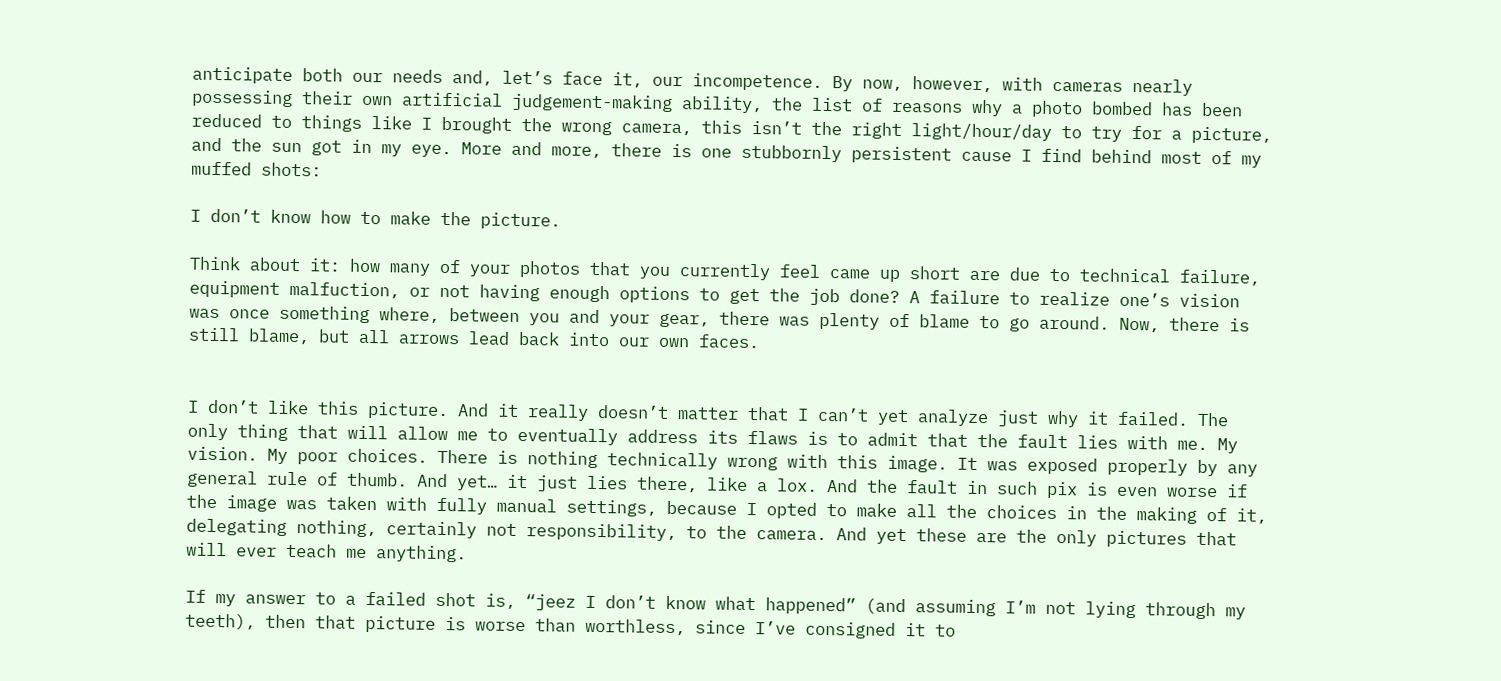anticipate both our needs and, let’s face it, our incompetence. By now, however, with cameras nearly possessing their own artificial judgement-making ability, the list of reasons why a photo bombed has been reduced to things like I brought the wrong camera, this isn’t the right light/hour/day to try for a picture, and the sun got in my eye. More and more, there is one stubbornly persistent cause I find behind most of my muffed shots:

I don’t know how to make the picture.

Think about it: how many of your photos that you currently feel came up short are due to technical failure, equipment malfuction, or not having enough options to get the job done? A failure to realize one’s vision was once something where, between you and your gear, there was plenty of blame to go around. Now, there is still blame, but all arrows lead back into our own faces.


I don’t like this picture. And it really doesn’t matter that I can’t yet analyze just why it failed. The only thing that will allow me to eventually address its flaws is to admit that the fault lies with me. My vision. My poor choices. There is nothing technically wrong with this image. It was exposed properly by any general rule of thumb. And yet… it just lies there, like a lox. And the fault in such pix is even worse if the image was taken with fully manual settings, because I opted to make all the choices in the making of it, delegating nothing, certainly not responsibility, to the camera. And yet these are the only pictures that will ever teach me anything.

If my answer to a failed shot is, “jeez I don’t know what happened” (and assuming I’m not lying through my teeth), then that picture is worse than worthless, since I’ve consigned it to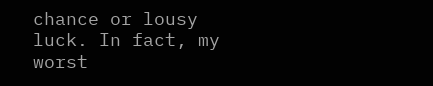chance or lousy luck. In fact, my worst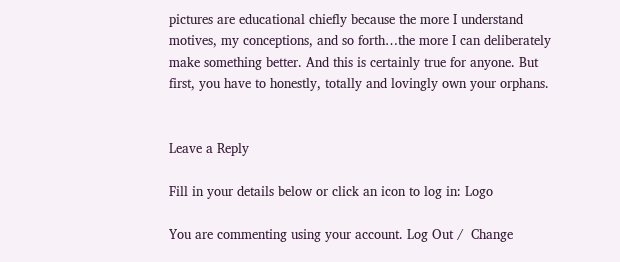pictures are educational chiefly because the more I understand motives, my conceptions, and so forth…the more I can deliberately make something better. And this is certainly true for anyone. But first, you have to honestly, totally and lovingly own your orphans.


Leave a Reply

Fill in your details below or click an icon to log in: Logo

You are commenting using your account. Log Out /  Change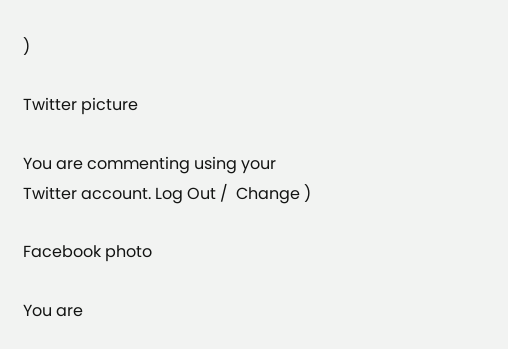)

Twitter picture

You are commenting using your Twitter account. Log Out /  Change )

Facebook photo

You are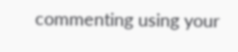commenting using your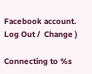Facebook account. Log Out /  Change )

Connecting to %s